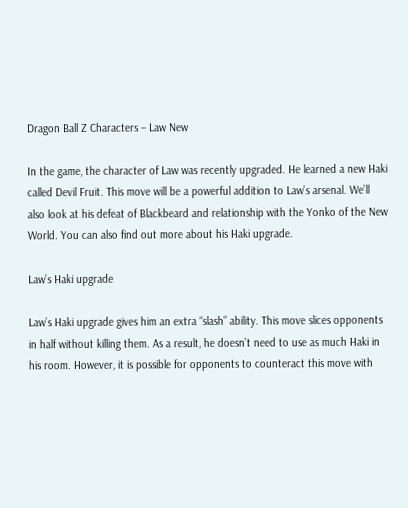Dragon Ball Z Characters – Law New

In the game, the character of Law was recently upgraded. He learned a new Haki called Devil Fruit. This move will be a powerful addition to Law’s arsenal. We’ll also look at his defeat of Blackbeard and relationship with the Yonko of the New World. You can also find out more about his Haki upgrade.

Law’s Haki upgrade

Law’s Haki upgrade gives him an extra “slash” ability. This move slices opponents in half without killing them. As a result, he doesn’t need to use as much Haki in his room. However, it is possible for opponents to counteract this move with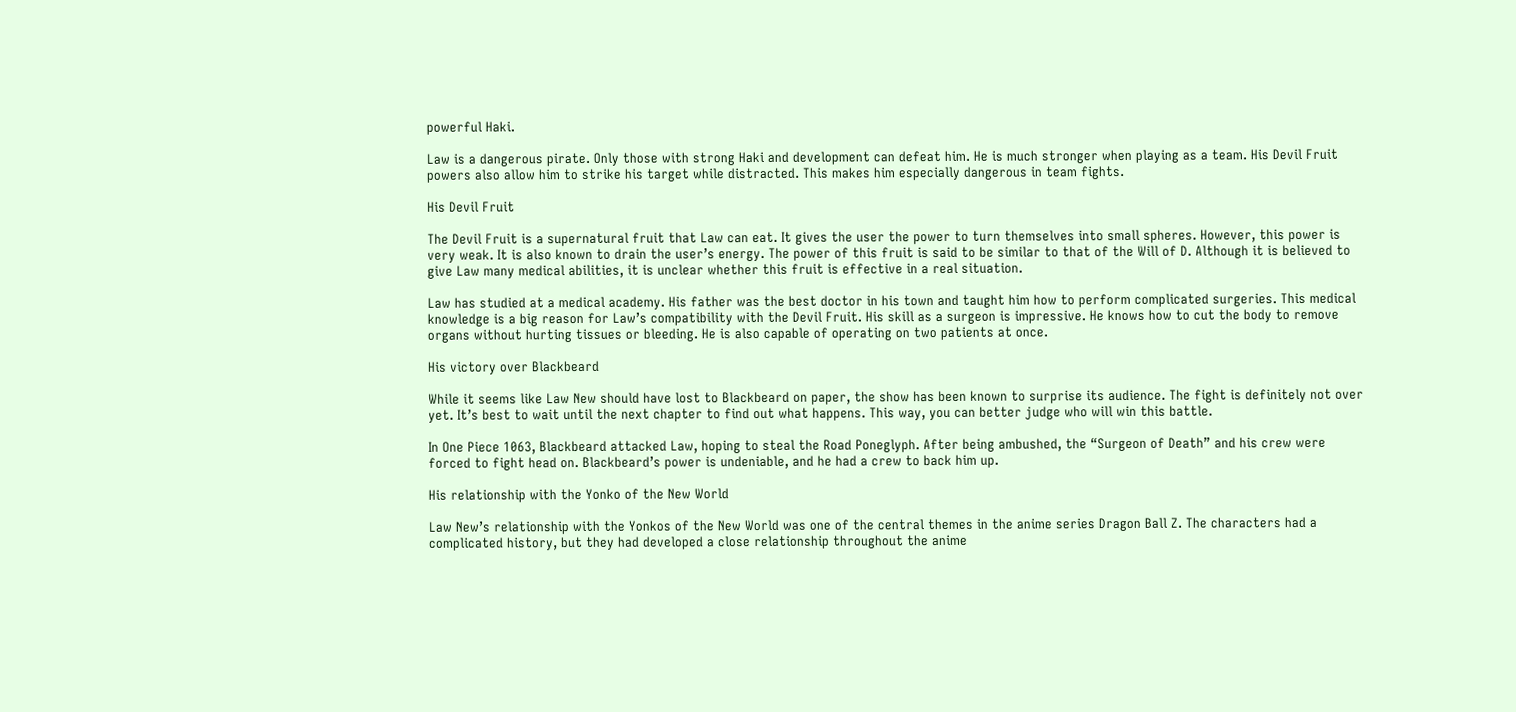powerful Haki.

Law is a dangerous pirate. Only those with strong Haki and development can defeat him. He is much stronger when playing as a team. His Devil Fruit powers also allow him to strike his target while distracted. This makes him especially dangerous in team fights.

His Devil Fruit

The Devil Fruit is a supernatural fruit that Law can eat. It gives the user the power to turn themselves into small spheres. However, this power is very weak. It is also known to drain the user’s energy. The power of this fruit is said to be similar to that of the Will of D. Although it is believed to give Law many medical abilities, it is unclear whether this fruit is effective in a real situation.

Law has studied at a medical academy. His father was the best doctor in his town and taught him how to perform complicated surgeries. This medical knowledge is a big reason for Law’s compatibility with the Devil Fruit. His skill as a surgeon is impressive. He knows how to cut the body to remove organs without hurting tissues or bleeding. He is also capable of operating on two patients at once.

His victory over Blackbeard

While it seems like Law New should have lost to Blackbeard on paper, the show has been known to surprise its audience. The fight is definitely not over yet. It’s best to wait until the next chapter to find out what happens. This way, you can better judge who will win this battle.

In One Piece 1063, Blackbeard attacked Law, hoping to steal the Road Poneglyph. After being ambushed, the “Surgeon of Death” and his crew were forced to fight head on. Blackbeard’s power is undeniable, and he had a crew to back him up.

His relationship with the Yonko of the New World

Law New’s relationship with the Yonkos of the New World was one of the central themes in the anime series Dragon Ball Z. The characters had a complicated history, but they had developed a close relationship throughout the anime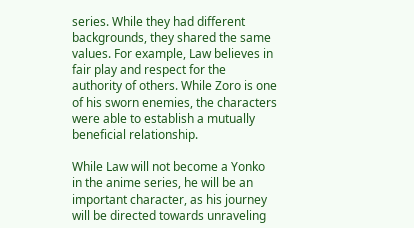series. While they had different backgrounds, they shared the same values. For example, Law believes in fair play and respect for the authority of others. While Zoro is one of his sworn enemies, the characters were able to establish a mutually beneficial relationship.

While Law will not become a Yonko in the anime series, he will be an important character, as his journey will be directed towards unraveling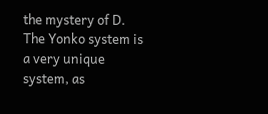the mystery of D. The Yonko system is a very unique system, as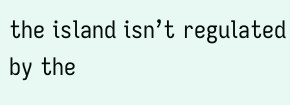the island isn’t regulated by the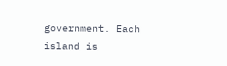government. Each island is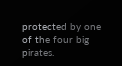protected by one of the four big pirates.